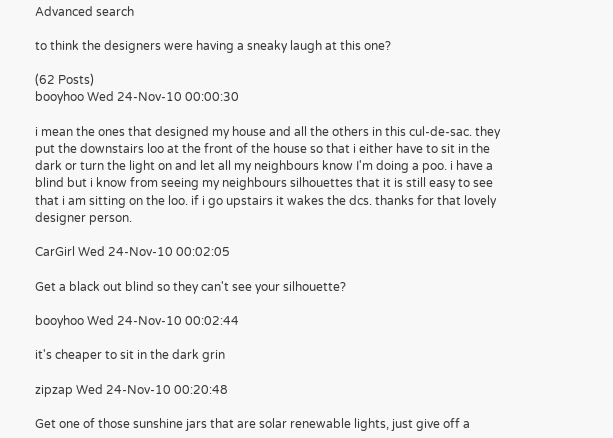Advanced search

to think the designers were having a sneaky laugh at this one?

(62 Posts)
booyhoo Wed 24-Nov-10 00:00:30

i mean the ones that designed my house and all the others in this cul-de-sac. they put the downstairs loo at the front of the house so that i either have to sit in the dark or turn the light on and let all my neighbours know I'm doing a poo. i have a blind but i know from seeing my neighbours silhouettes that it is still easy to see that i am sitting on the loo. if i go upstairs it wakes the dcs. thanks for that lovely designer person.

CarGirl Wed 24-Nov-10 00:02:05

Get a black out blind so they can't see your silhouette?

booyhoo Wed 24-Nov-10 00:02:44

it's cheaper to sit in the dark grin

zipzap Wed 24-Nov-10 00:20:48

Get one of those sunshine jars that are solar renewable lights, just give off a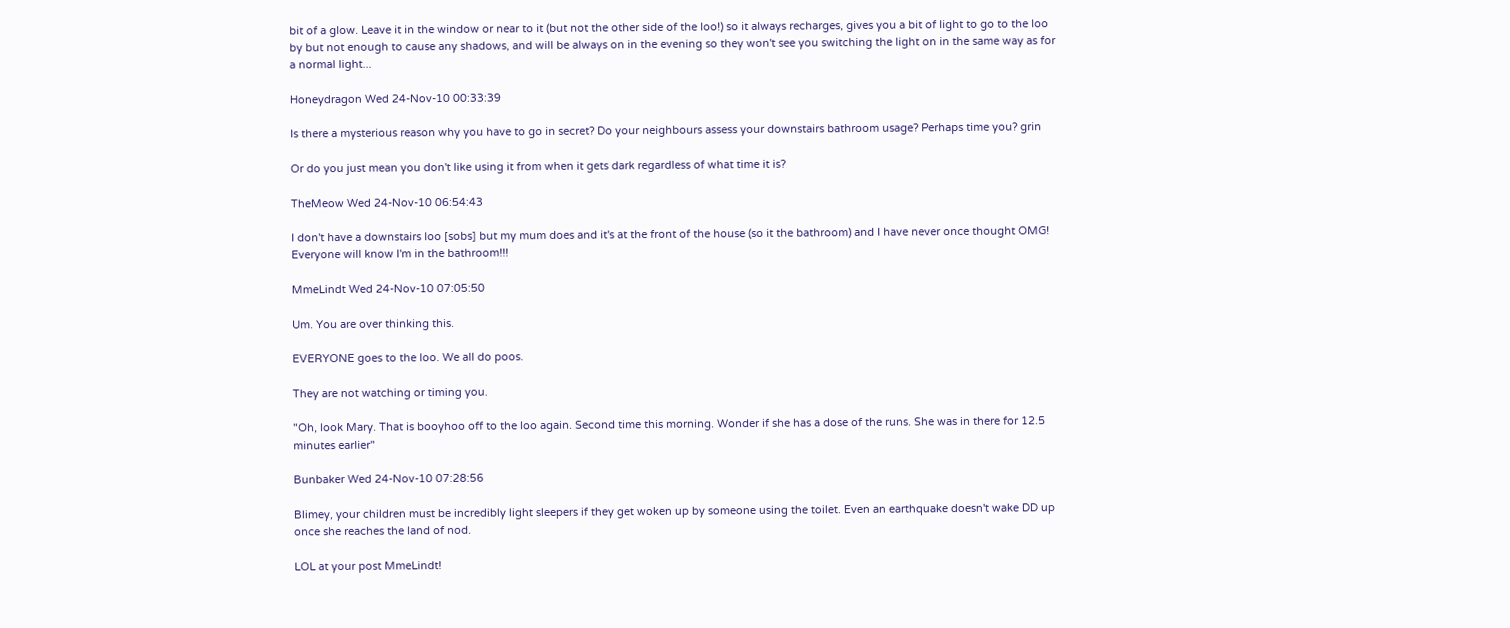bit of a glow. Leave it in the window or near to it (but not the other side of the loo!) so it always recharges, gives you a bit of light to go to the loo by but not enough to cause any shadows, and will be always on in the evening so they won't see you switching the light on in the same way as for a normal light...

Honeydragon Wed 24-Nov-10 00:33:39

Is there a mysterious reason why you have to go in secret? Do your neighbours assess your downstairs bathroom usage? Perhaps time you? grin

Or do you just mean you don't like using it from when it gets dark regardless of what time it is?

TheMeow Wed 24-Nov-10 06:54:43

I don't have a downstairs loo [sobs] but my mum does and it's at the front of the house (so it the bathroom) and I have never once thought OMG! Everyone will know I'm in the bathroom!!!

MmeLindt Wed 24-Nov-10 07:05:50

Um. You are over thinking this.

EVERYONE goes to the loo. We all do poos.

They are not watching or timing you.

"Oh, look Mary. That is booyhoo off to the loo again. Second time this morning. Wonder if she has a dose of the runs. She was in there for 12.5 minutes earlier"

Bunbaker Wed 24-Nov-10 07:28:56

Blimey, your children must be incredibly light sleepers if they get woken up by someone using the toilet. Even an earthquake doesn't wake DD up once she reaches the land of nod.

LOL at your post MmeLindt!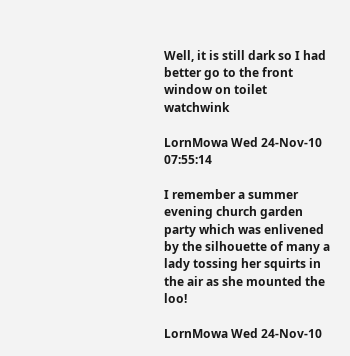Well, it is still dark so I had better go to the front window on toilet watchwink

LornMowa Wed 24-Nov-10 07:55:14

I remember a summer evening church garden party which was enlivened by the silhouette of many a lady tossing her squirts in the air as she mounted the loo!

LornMowa Wed 24-Nov-10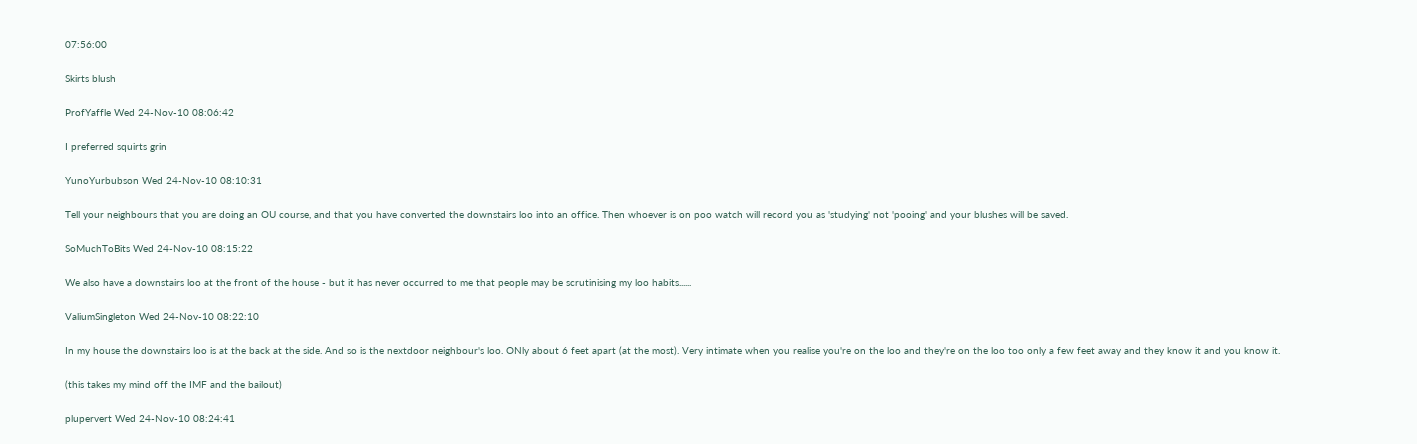07:56:00

Skirts blush

ProfYaffle Wed 24-Nov-10 08:06:42

I preferred squirts grin

YunoYurbubson Wed 24-Nov-10 08:10:31

Tell your neighbours that you are doing an OU course, and that you have converted the downstairs loo into an office. Then whoever is on poo watch will record you as 'studying' not 'pooing' and your blushes will be saved.

SoMuchToBits Wed 24-Nov-10 08:15:22

We also have a downstairs loo at the front of the house - but it has never occurred to me that people may be scrutinising my loo habits......

ValiumSingleton Wed 24-Nov-10 08:22:10

In my house the downstairs loo is at the back at the side. And so is the nextdoor neighbour's loo. ONly about 6 feet apart (at the most). Very intimate when you realise you're on the loo and they're on the loo too only a few feet away and they know it and you know it.

(this takes my mind off the IMF and the bailout)

plupervert Wed 24-Nov-10 08:24:41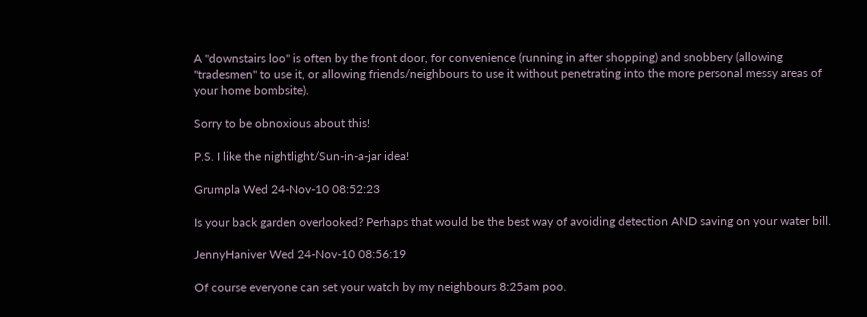A "downstairs loo" is often by the front door, for convenience (running in after shopping) and snobbery (allowing "tradesmen" to use it, or allowing friends/neighbours to use it without penetrating into the more personal messy areas of your home bombsite).

Sorry to be obnoxious about this!

P.S. I like the nightlight/Sun-in-a-jar idea!

Grumpla Wed 24-Nov-10 08:52:23

Is your back garden overlooked? Perhaps that would be the best way of avoiding detection AND saving on your water bill.

JennyHaniver Wed 24-Nov-10 08:56:19

Of course everyone can set your watch by my neighbours 8:25am poo.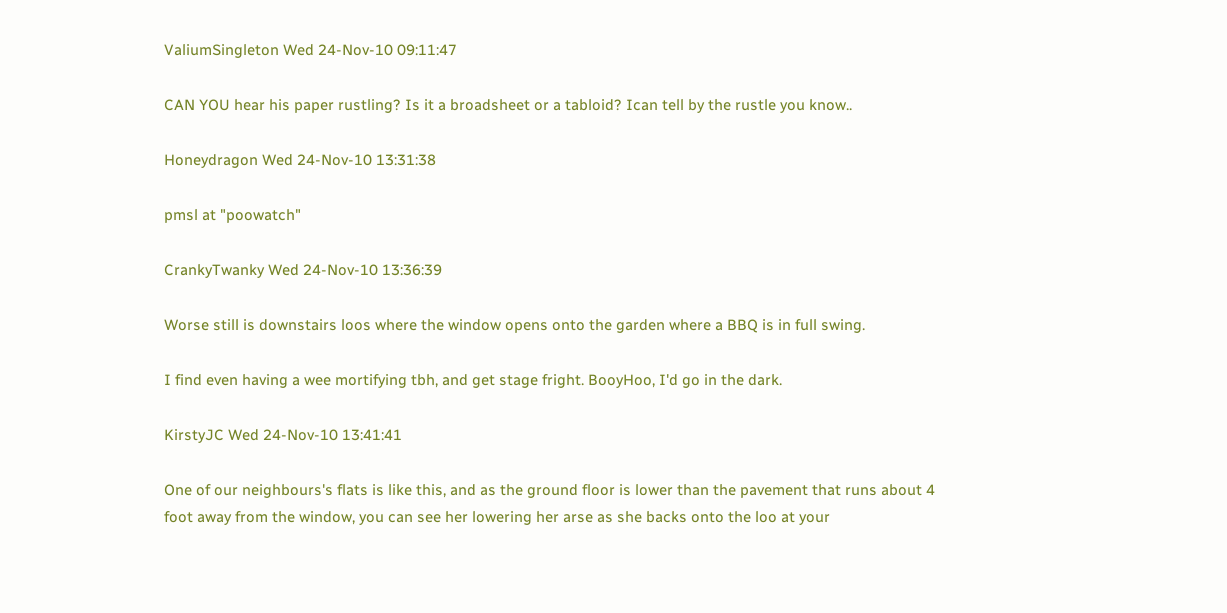ValiumSingleton Wed 24-Nov-10 09:11:47

CAN YOU hear his paper rustling? Is it a broadsheet or a tabloid? Ican tell by the rustle you know..

Honeydragon Wed 24-Nov-10 13:31:38

pmsl at "poowatch"

CrankyTwanky Wed 24-Nov-10 13:36:39

Worse still is downstairs loos where the window opens onto the garden where a BBQ is in full swing.

I find even having a wee mortifying tbh, and get stage fright. BooyHoo, I'd go in the dark.

KirstyJC Wed 24-Nov-10 13:41:41

One of our neighbours's flats is like this, and as the ground floor is lower than the pavement that runs about 4 foot away from the window, you can see her lowering her arse as she backs onto the loo at your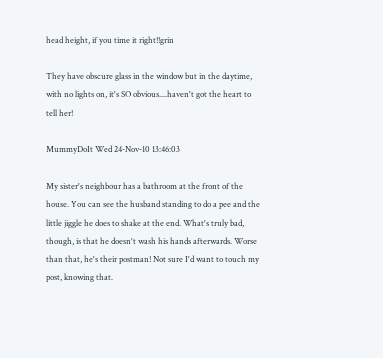head height, if you time it right!!grin

They have obscure glass in the window but in the daytime, with no lights on, it's SO obvious....haven't got the heart to tell her!

MummyDoIt Wed 24-Nov-10 13:46:03

My sister's neighbour has a bathroom at the front of the house. You can see the husband standing to do a pee and the little jiggle he does to shake at the end. What's truly bad, though, is that he doesn't wash his hands afterwards. Worse than that, he's their postman! Not sure I'd want to touch my post, knowing that.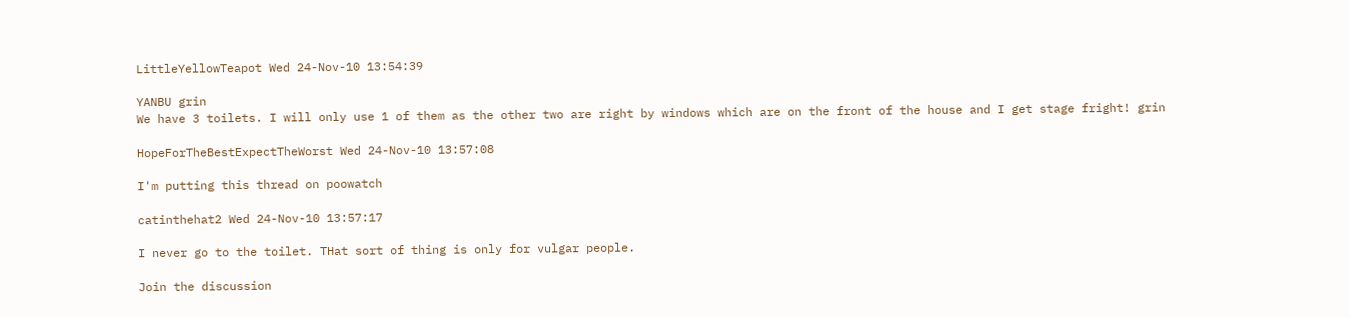LittleYellowTeapot Wed 24-Nov-10 13:54:39

YANBU grin
We have 3 toilets. I will only use 1 of them as the other two are right by windows which are on the front of the house and I get stage fright! grin

HopeForTheBestExpectTheWorst Wed 24-Nov-10 13:57:08

I'm putting this thread on poowatch

catinthehat2 Wed 24-Nov-10 13:57:17

I never go to the toilet. THat sort of thing is only for vulgar people.

Join the discussion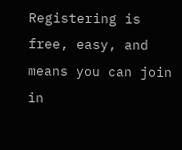Registering is free, easy, and means you can join in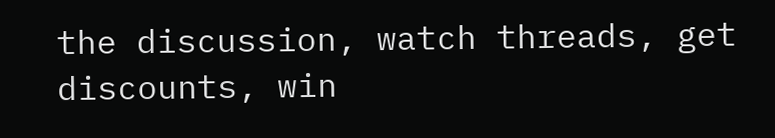the discussion, watch threads, get discounts, win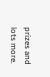prizes and lots more.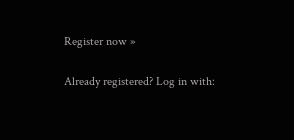Register now »

Already registered? Log in with: